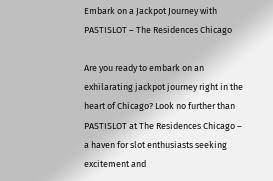Embark on a Jackpot Journey with PASTISLOT – The Residences Chicago

Are you ready to embark on an exhilarating jackpot journey right in the heart of Chicago? Look no further than PASTISLOT at The Residences Chicago – a haven for slot enthusiasts seeking excitement and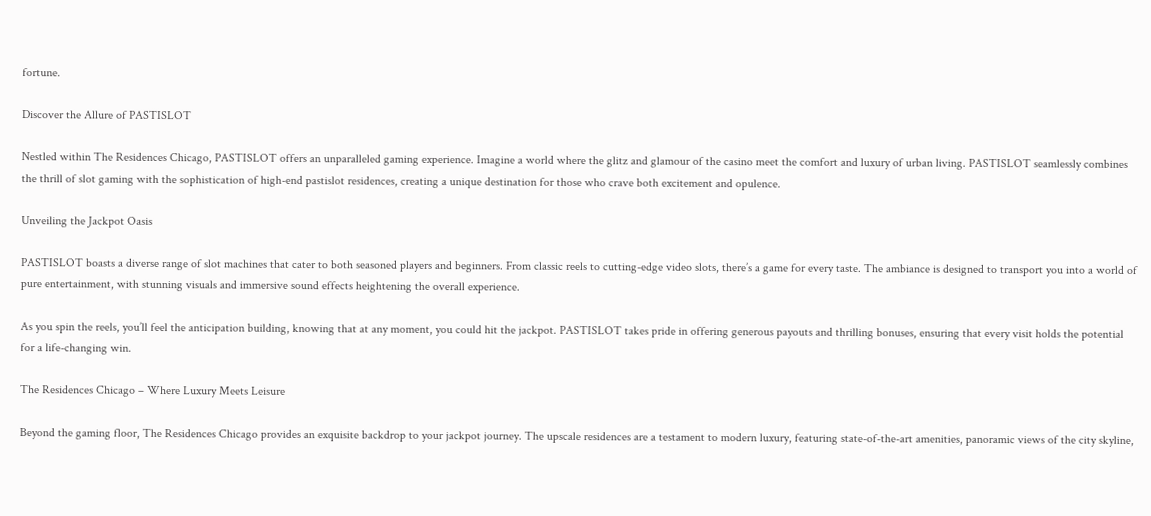fortune.

Discover the Allure of PASTISLOT

Nestled within The Residences Chicago, PASTISLOT offers an unparalleled gaming experience. Imagine a world where the glitz and glamour of the casino meet the comfort and luxury of urban living. PASTISLOT seamlessly combines the thrill of slot gaming with the sophistication of high-end pastislot residences, creating a unique destination for those who crave both excitement and opulence.

Unveiling the Jackpot Oasis

PASTISLOT boasts a diverse range of slot machines that cater to both seasoned players and beginners. From classic reels to cutting-edge video slots, there’s a game for every taste. The ambiance is designed to transport you into a world of pure entertainment, with stunning visuals and immersive sound effects heightening the overall experience.

As you spin the reels, you’ll feel the anticipation building, knowing that at any moment, you could hit the jackpot. PASTISLOT takes pride in offering generous payouts and thrilling bonuses, ensuring that every visit holds the potential for a life-changing win.

The Residences Chicago – Where Luxury Meets Leisure

Beyond the gaming floor, The Residences Chicago provides an exquisite backdrop to your jackpot journey. The upscale residences are a testament to modern luxury, featuring state-of-the-art amenities, panoramic views of the city skyline,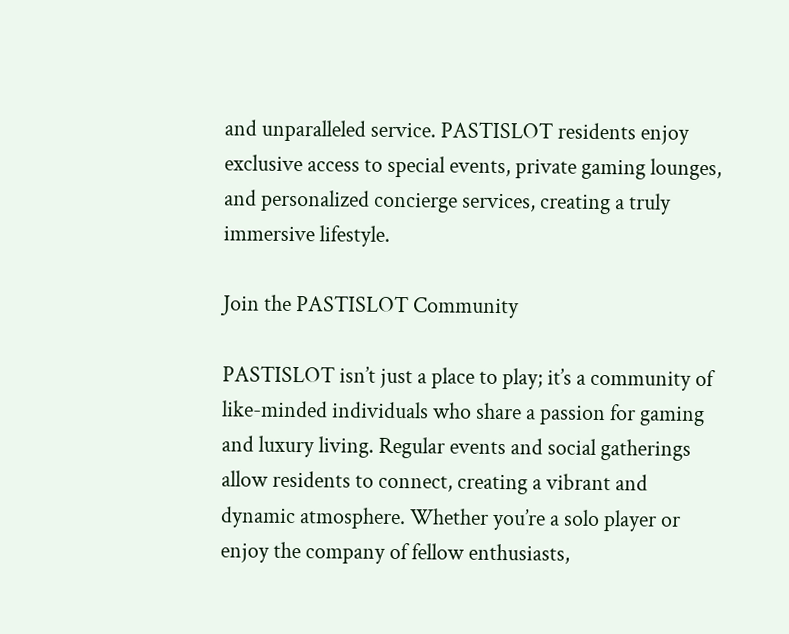and unparalleled service. PASTISLOT residents enjoy exclusive access to special events, private gaming lounges, and personalized concierge services, creating a truly immersive lifestyle.

Join the PASTISLOT Community

PASTISLOT isn’t just a place to play; it’s a community of like-minded individuals who share a passion for gaming and luxury living. Regular events and social gatherings allow residents to connect, creating a vibrant and dynamic atmosphere. Whether you’re a solo player or enjoy the company of fellow enthusiasts,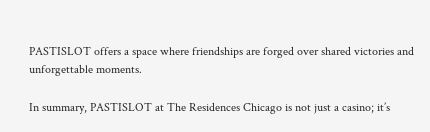PASTISLOT offers a space where friendships are forged over shared victories and unforgettable moments.

In summary, PASTISLOT at The Residences Chicago is not just a casino; it’s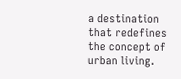a destination that redefines the concept of urban living.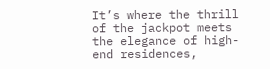It’s where the thrill of the jackpot meets the elegance of high-end residences,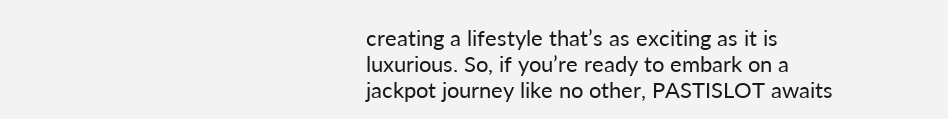creating a lifestyle that’s as exciting as it is luxurious. So, if you’re ready to embark on a jackpot journey like no other, PASTISLOT awaits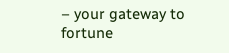– your gateway to fortune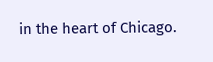in the heart of Chicago.